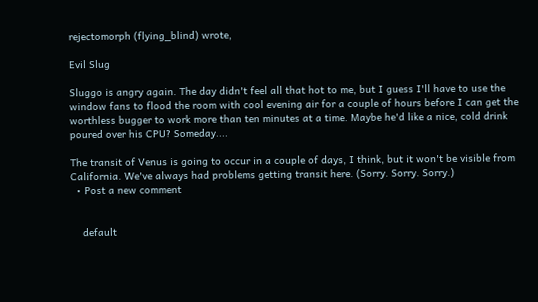rejectomorph (flying_blind) wrote,

Evil Slug

Sluggo is angry again. The day didn't feel all that hot to me, but I guess I'll have to use the window fans to flood the room with cool evening air for a couple of hours before I can get the worthless bugger to work more than ten minutes at a time. Maybe he'd like a nice, cold drink poured over his CPU? Someday....

The transit of Venus is going to occur in a couple of days, I think, but it won't be visible from California. We've always had problems getting transit here. (Sorry. Sorry. Sorry.)
  • Post a new comment


    default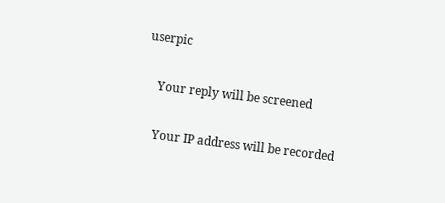userpic

    Your reply will be screened

    Your IP address will be recorded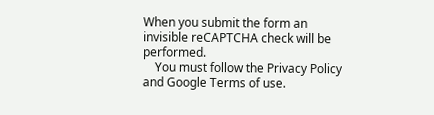When you submit the form an invisible reCAPTCHA check will be performed.
    You must follow the Privacy Policy and Google Terms of use.